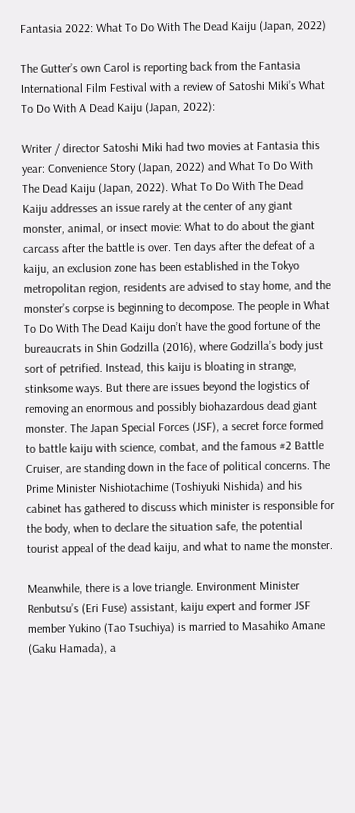Fantasia 2022: What To Do With The Dead Kaiju (Japan, 2022)

The Gutter’s own Carol is reporting back from the Fantasia International Film Festival with a review of Satoshi Miki’s What To Do With A Dead Kaiju (Japan, 2022):

Writer / director Satoshi Miki had two movies at Fantasia this year: Convenience Story (Japan, 2022) and What To Do With The Dead Kaiju (Japan, 2022). What To Do With The Dead Kaiju addresses an issue rarely at the center of any giant monster, animal, or insect movie: What to do about the giant carcass after the battle is over. Ten days after the defeat of a kaiju, an exclusion zone has been established in the Tokyo metropolitan region, residents are advised to stay home, and the monster’s corpse is beginning to decompose. The people in What To Do With The Dead Kaiju don’t have the good fortune of the bureaucrats in Shin Godzilla (2016), where Godzilla’s body just sort of petrified. Instead, this kaiju is bloating in strange, stinksome ways. But there are issues beyond the logistics of removing an enormous and possibly biohazardous dead giant monster. The Japan Special Forces (JSF), a secret force formed to battle kaiju with science, combat, and the famous #2 Battle Cruiser, are standing down in the face of political concerns. The Prime Minister Nishiotachime (Toshiyuki Nishida) and his cabinet has gathered to discuss which minister is responsible for the body, when to declare the situation safe, the potential tourist appeal of the dead kaiju, and what to name the monster.

Meanwhile, there is a love triangle. Environment Minister Renbutsu’s (Eri Fuse) assistant, kaiju expert and former JSF member Yukino (Tao Tsuchiya) is married to Masahiko Amane (Gaku Hamada), a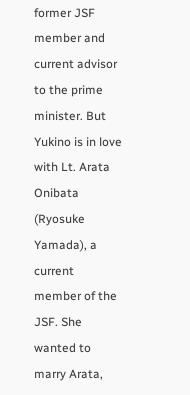former JSF member and current advisor to the prime minister. But Yukino is in love with Lt. Arata Onibata (Ryosuke Yamada), a current member of the JSF. She wanted to marry Arata,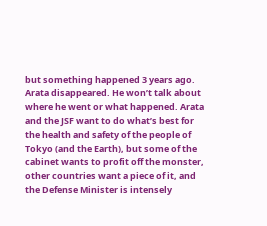but something happened 3 years ago. Arata disappeared. He won’t talk about where he went or what happened. Arata and the JSF want to do what’s best for the health and safety of the people of Tokyo (and the Earth), but some of the cabinet wants to profit off the monster, other countries want a piece of it, and the Defense Minister is intensely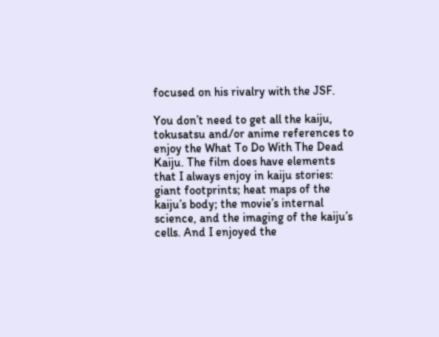focused on his rivalry with the JSF.

You don’t need to get all the kaiju, tokusatsu and/or anime references to enjoy the What To Do With The Dead Kaiju. The film does have elements that I always enjoy in kaiju stories: giant footprints; heat maps of the kaiju’s body; the movie’s internal science, and the imaging of the kaiju’s cells. And I enjoyed the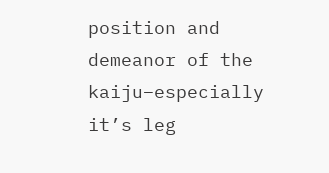position and demeanor of the kaiju–especially it’s leg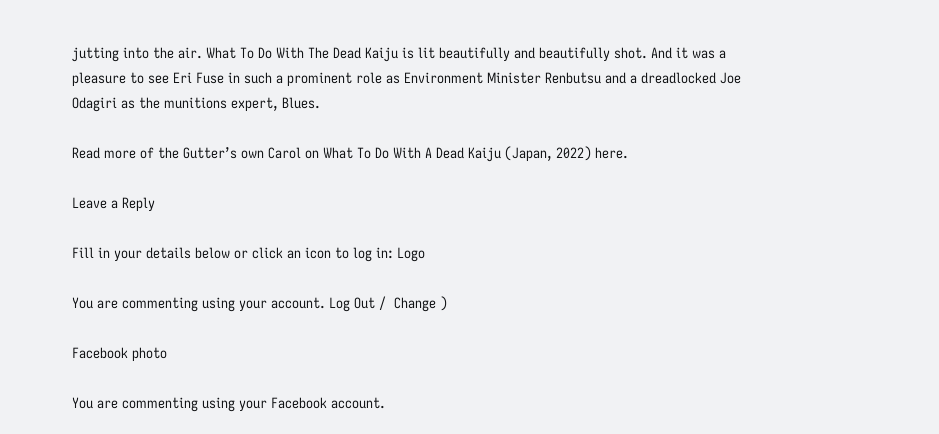jutting into the air. What To Do With The Dead Kaiju is lit beautifully and beautifully shot. And it was a pleasure to see Eri Fuse in such a prominent role as Environment Minister Renbutsu and a dreadlocked Joe Odagiri as the munitions expert, Blues.

Read more of the Gutter’s own Carol on What To Do With A Dead Kaiju (Japan, 2022) here.

Leave a Reply

Fill in your details below or click an icon to log in: Logo

You are commenting using your account. Log Out /  Change )

Facebook photo

You are commenting using your Facebook account.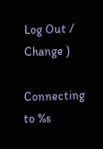Log Out /  Change )

Connecting to %s